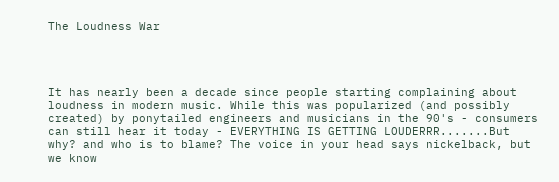The Loudness War




It has nearly been a decade since people starting complaining about loudness in modern music. While this was popularized (and possibly created) by ponytailed engineers and musicians in the 90's - consumers can still hear it today - EVERYTHING IS GETTING LOUDERRR.......But why? and who is to blame? The voice in your head says nickelback, but we know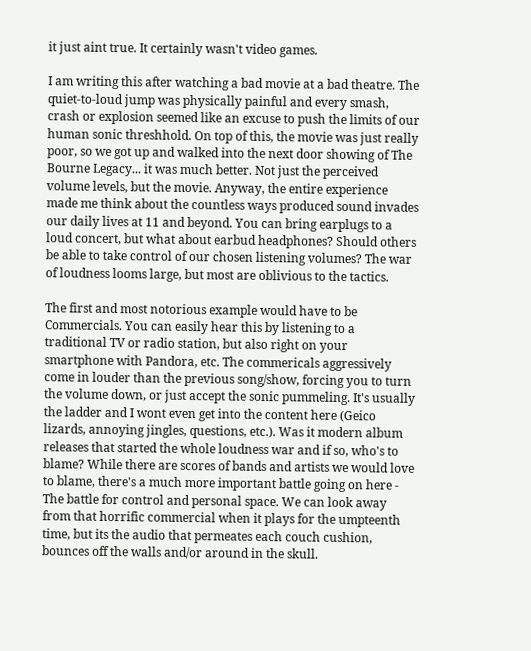it just aint true. It certainly wasn't video games.

I am writing this after watching a bad movie at a bad theatre. The quiet-to-loud jump was physically painful and every smash, crash or explosion seemed like an excuse to push the limits of our human sonic threshhold. On top of this, the movie was just really poor, so we got up and walked into the next door showing of The Bourne Legacy... it was much better. Not just the perceived volume levels, but the movie. Anyway, the entire experience made me think about the countless ways produced sound invades our daily lives at 11 and beyond. You can bring earplugs to a loud concert, but what about earbud headphones? Should others be able to take control of our chosen listening volumes? The war of loudness looms large, but most are oblivious to the tactics.

The first and most notorious example would have to be Commercials. You can easily hear this by listening to a traditional TV or radio station, but also right on your smartphone with Pandora, etc. The commericals aggressively come in louder than the previous song/show, forcing you to turn the volume down, or just accept the sonic pummeling. It's usually the ladder and I wont even get into the content here (Geico lizards, annoying jingles, questions, etc.). Was it modern album releases that started the whole loudness war and if so, who's to blame? While there are scores of bands and artists we would love to blame, there's a much more important battle going on here - The battle for control and personal space. We can look away from that horrific commercial when it plays for the umpteenth time, but its the audio that permeates each couch cushion, bounces off the walls and/or around in the skull.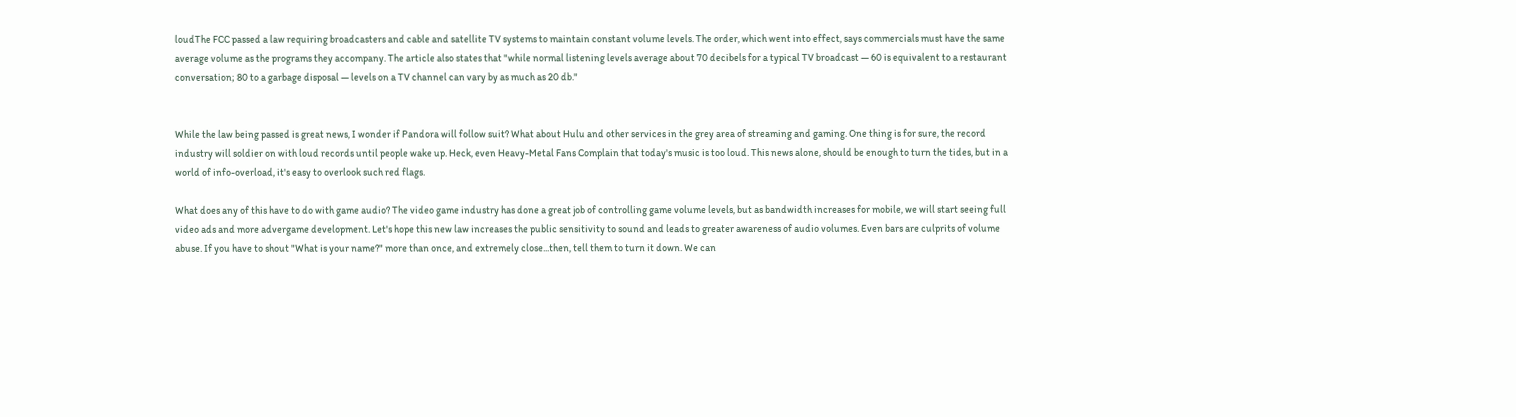loudThe FCC passed a law requiring broadcasters and cable and satellite TV systems to maintain constant volume levels. The order, which went into effect, says commercials must have the same average volume as the programs they accompany. The article also states that "while normal listening levels average about 70 decibels for a typical TV broadcast — 60 is equivalent to a restaurant conversation; 80 to a garbage disposal — levels on a TV channel can vary by as much as 20 db."


While the law being passed is great news, I wonder if Pandora will follow suit? What about Hulu and other services in the grey area of streaming and gaming. One thing is for sure, the record industry will soldier on with loud records until people wake up. Heck, even Heavy-Metal Fans Complain that today's music is too loud. This news alone, should be enough to turn the tides, but in a world of info-overload, it's easy to overlook such red flags.

What does any of this have to do with game audio? The video game industry has done a great job of controlling game volume levels, but as bandwidth increases for mobile, we will start seeing full video ads and more advergame development. Let's hope this new law increases the public sensitivity to sound and leads to greater awareness of audio volumes. Even bars are culprits of volume abuse. If you have to shout "What is your name?" more than once, and extremely close...then, tell them to turn it down. We can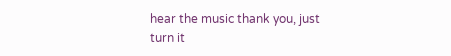hear the music thank you, just turn it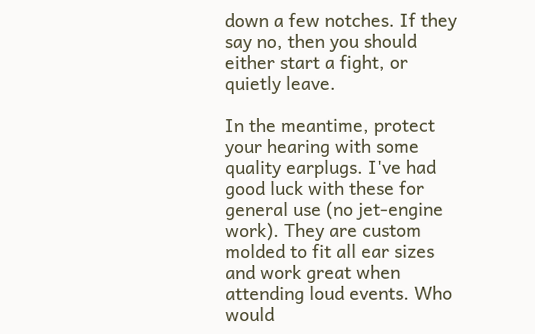down a few notches. If they say no, then you should either start a fight, or quietly leave.

In the meantime, protect your hearing with some quality earplugs. I've had good luck with these for general use (no jet-engine work). They are custom molded to fit all ear sizes and work great when attending loud events. Who would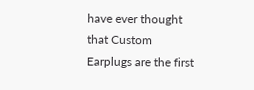have ever thought that Custom Earplugs are the first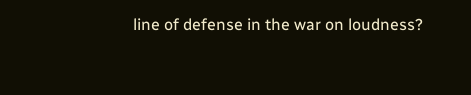line of defense in the war on loudness?